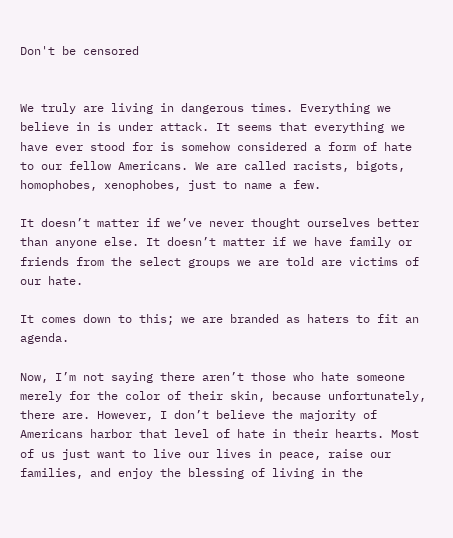Don't be censored


We truly are living in dangerous times. Everything we believe in is under attack. It seems that everything we have ever stood for is somehow considered a form of hate to our fellow Americans. We are called racists, bigots, homophobes, xenophobes, just to name a few.

It doesn’t matter if we’ve never thought ourselves better than anyone else. It doesn’t matter if we have family or friends from the select groups we are told are victims of our hate.

It comes down to this; we are branded as haters to fit an agenda.

Now, I’m not saying there aren’t those who hate someone merely for the color of their skin, because unfortunately, there are. However, I don’t believe the majority of Americans harbor that level of hate in their hearts. Most of us just want to live our lives in peace, raise our families, and enjoy the blessing of living in the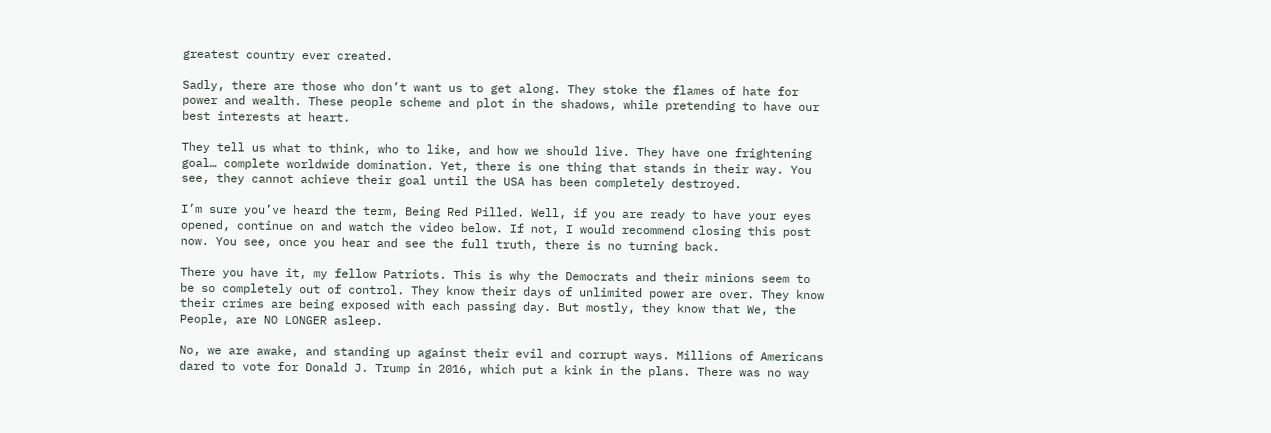greatest country ever created.

Sadly, there are those who don’t want us to get along. They stoke the flames of hate for power and wealth. These people scheme and plot in the shadows, while pretending to have our best interests at heart.

They tell us what to think, who to like, and how we should live. They have one frightening goal… complete worldwide domination. Yet, there is one thing that stands in their way. You see, they cannot achieve their goal until the USA has been completely destroyed.

I’m sure you’ve heard the term, Being Red Pilled. Well, if you are ready to have your eyes opened, continue on and watch the video below. If not, I would recommend closing this post now. You see, once you hear and see the full truth, there is no turning back.

There you have it, my fellow Patriots. This is why the Democrats and their minions seem to be so completely out of control. They know their days of unlimited power are over. They know their crimes are being exposed with each passing day. But mostly, they know that We, the People, are NO LONGER asleep.

No, we are awake, and standing up against their evil and corrupt ways. Millions of Americans dared to vote for Donald J. Trump in 2016, which put a kink in the plans. There was no way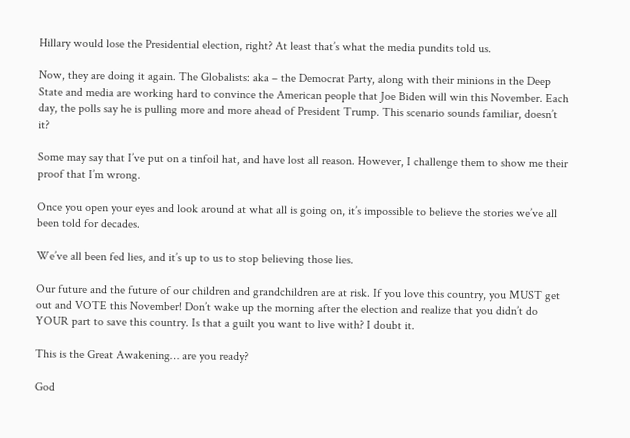Hillary would lose the Presidential election, right? At least that’s what the media pundits told us.

Now, they are doing it again. The Globalists: aka – the Democrat Party, along with their minions in the Deep State and media are working hard to convince the American people that Joe Biden will win this November. Each day, the polls say he is pulling more and more ahead of President Trump. This scenario sounds familiar, doesn’t it?

Some may say that I’ve put on a tinfoil hat, and have lost all reason. However, I challenge them to show me their proof that I’m wrong.

Once you open your eyes and look around at what all is going on, it’s impossible to believe the stories we’ve all been told for decades.

We’ve all been fed lies, and it’s up to us to stop believing those lies.

Our future and the future of our children and grandchildren are at risk. If you love this country, you MUST get out and VOTE this November! Don’t wake up the morning after the election and realize that you didn’t do YOUR part to save this country. Is that a guilt you want to live with? I doubt it.

This is the Great Awakening… are you ready?

God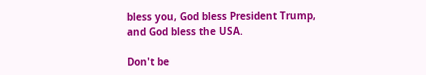bless you, God bless President Trump, and God bless the USA.

Don't be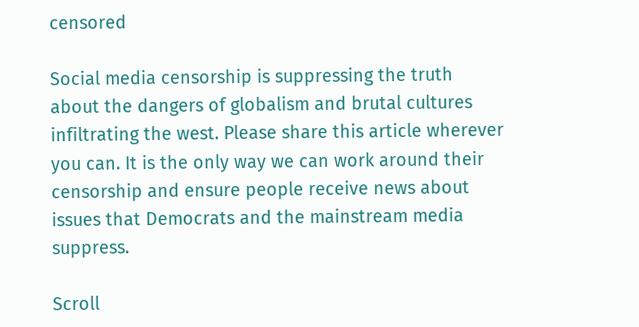censored

Social media censorship is suppressing the truth about the dangers of globalism and brutal cultures infiltrating the west. Please share this article wherever you can. It is the only way we can work around their censorship and ensure people receive news about issues that Democrats and the mainstream media suppress.

Scroll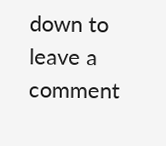down to leave a comment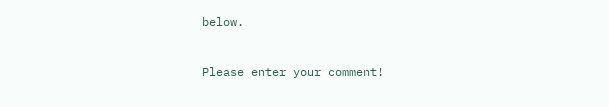below.


Please enter your comment!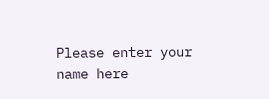Please enter your name here